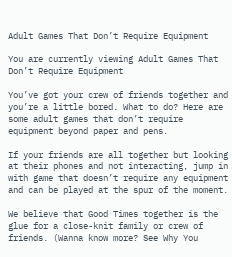Adult Games That Don’t Require Equipment

You are currently viewing Adult Games That Don’t Require Equipment

You’ve got your crew of friends together and you’re a little bored. What to do? Here are some adult games that don’t require equipment beyond paper and pens.

If your friends are all together but looking at their phones and not interacting, jump in with game that doesn’t require any equipment and can be played at the spur of the moment.

We believe that Good Times together is the glue for a close-knit family or crew of friends. (Wanna know more? See Why You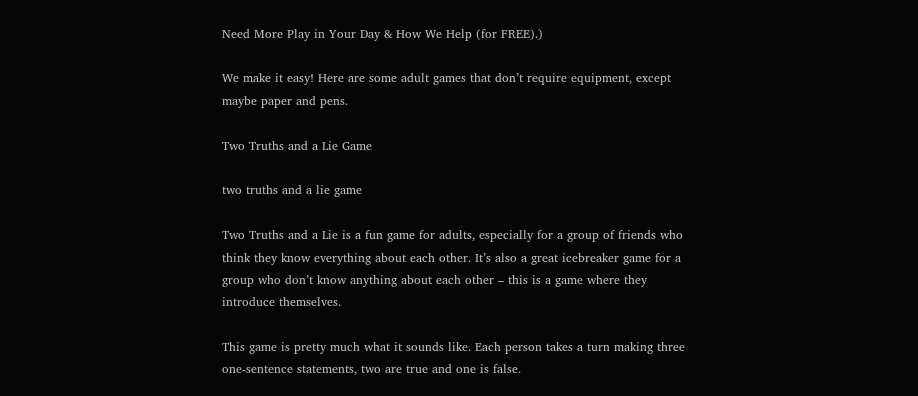Need More Play in Your Day & How We Help (for FREE).)

We make it easy! Here are some adult games that don’t require equipment, except maybe paper and pens.

Two Truths and a Lie Game

two truths and a lie game

Two Truths and a Lie is a fun game for adults, especially for a group of friends who think they know everything about each other. It’s also a great icebreaker game for a group who don’t know anything about each other – this is a game where they introduce themselves.

This game is pretty much what it sounds like. Each person takes a turn making three one-sentence statements, two are true and one is false.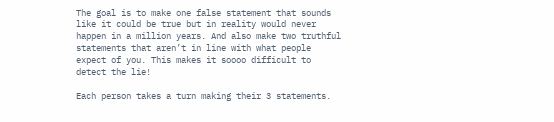The goal is to make one false statement that sounds like it could be true but in reality would never happen in a million years. And also make two truthful statements that aren’t in line with what people expect of you. This makes it soooo difficult to detect the lie!

Each person takes a turn making their 3 statements.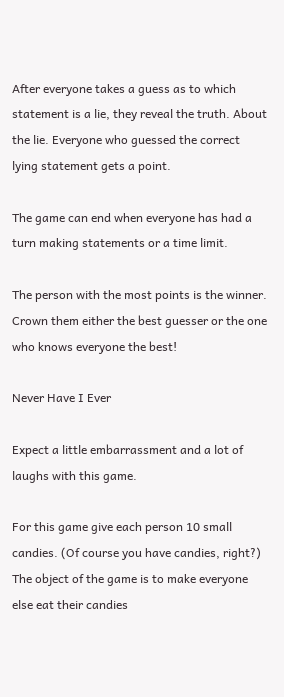After everyone takes a guess as to which statement is a lie, they reveal the truth. About the lie. Everyone who guessed the correct lying statement gets a point.

The game can end when everyone has had a turn making statements or a time limit.

The person with the most points is the winner. Crown them either the best guesser or the one who knows everyone the best!

Never Have I Ever

Expect a little embarrassment and a lot of laughs with this game.

For this game give each person 10 small candies. (Of course you have candies, right?) The object of the game is to make everyone else eat their candies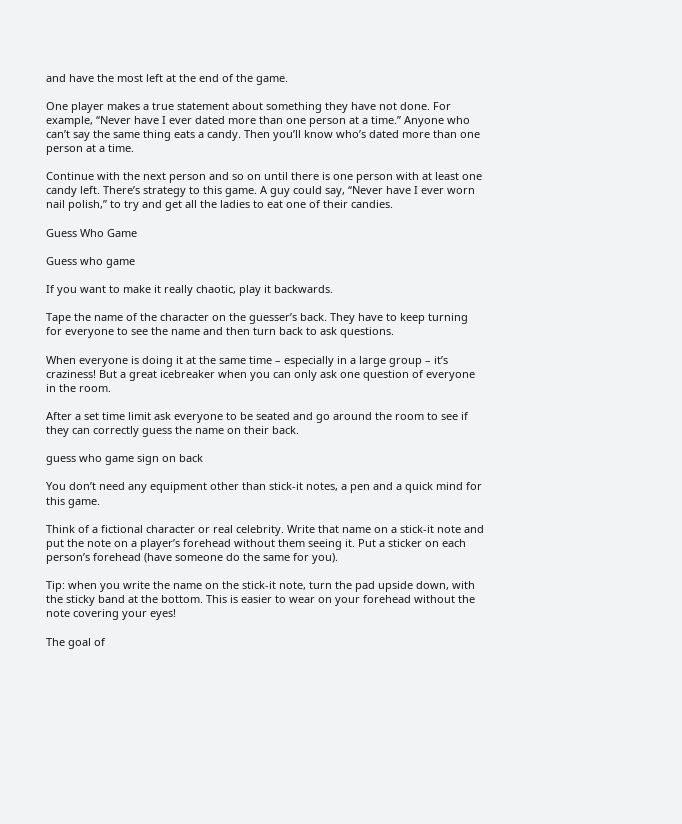and have the most left at the end of the game.

One player makes a true statement about something they have not done. For example, “Never have I ever dated more than one person at a time.” Anyone who can’t say the same thing eats a candy. Then you’ll know who’s dated more than one person at a time.

Continue with the next person and so on until there is one person with at least one candy left. There’s strategy to this game. A guy could say, “Never have I ever worn nail polish,” to try and get all the ladies to eat one of their candies.

Guess Who Game

Guess who game

If you want to make it really chaotic, play it backwards.

Tape the name of the character on the guesser’s back. They have to keep turning for everyone to see the name and then turn back to ask questions.

When everyone is doing it at the same time – especially in a large group – it’s craziness! But a great icebreaker when you can only ask one question of everyone in the room.

After a set time limit ask everyone to be seated and go around the room to see if they can correctly guess the name on their back.

guess who game sign on back

You don’t need any equipment other than stick-it notes, a pen and a quick mind for this game.

Think of a fictional character or real celebrity. Write that name on a stick-it note and put the note on a player’s forehead without them seeing it. Put a sticker on each person’s forehead (have someone do the same for you).

Tip: when you write the name on the stick-it note, turn the pad upside down, with the sticky band at the bottom. This is easier to wear on your forehead without the note covering your eyes!

The goal of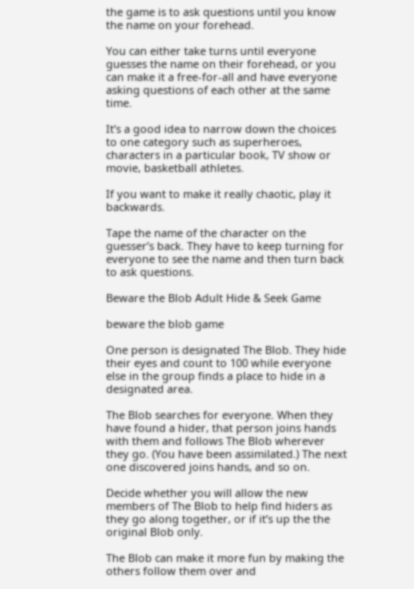the game is to ask questions until you know the name on your forehead.

You can either take turns until everyone guesses the name on their forehead, or you can make it a free-for-all and have everyone asking questions of each other at the same time.

It’s a good idea to narrow down the choices to one category such as superheroes, characters in a particular book, TV show or movie, basketball athletes.

If you want to make it really chaotic, play it backwards.

Tape the name of the character on the guesser’s back. They have to keep turning for everyone to see the name and then turn back to ask questions.

Beware the Blob Adult Hide & Seek Game

beware the blob game

One person is designated The Blob. They hide their eyes and count to 100 while everyone else in the group finds a place to hide in a designated area.

The Blob searches for everyone. When they have found a hider, that person joins hands with them and follows The Blob wherever they go. (You have been assimilated.) The next one discovered joins hands, and so on.

Decide whether you will allow the new members of The Blob to help find hiders as they go along together, or if it’s up the the original Blob only.

The Blob can make it more fun by making the others follow them over and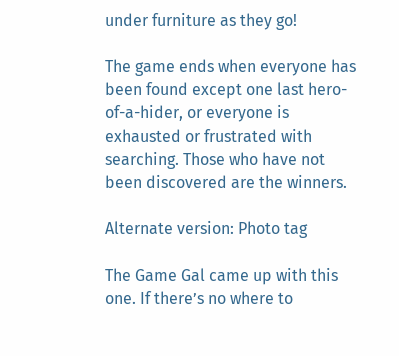under furniture as they go!

The game ends when everyone has been found except one last hero-of-a-hider, or everyone is exhausted or frustrated with searching. Those who have not been discovered are the winners.

Alternate version: Photo tag

The Game Gal came up with this one. If there’s no where to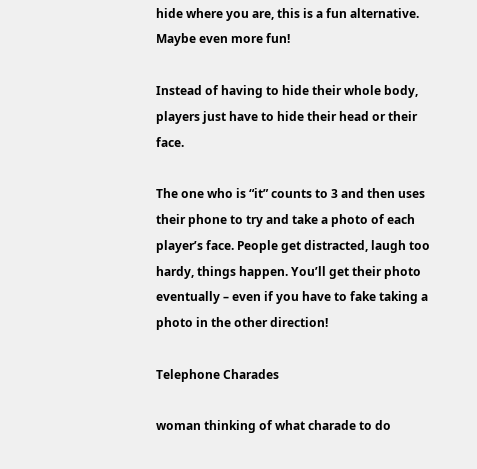hide where you are, this is a fun alternative. Maybe even more fun!

Instead of having to hide their whole body, players just have to hide their head or their face.

The one who is “it” counts to 3 and then uses their phone to try and take a photo of each player’s face. People get distracted, laugh too hardy, things happen. You’ll get their photo eventually – even if you have to fake taking a photo in the other direction!

Telephone Charades

woman thinking of what charade to do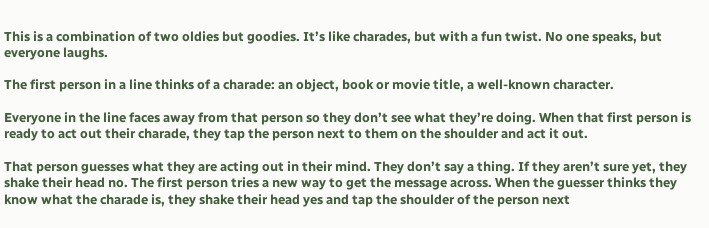This is a combination of two oldies but goodies. It’s like charades, but with a fun twist. No one speaks, but everyone laughs.

The first person in a line thinks of a charade: an object, book or movie title, a well-known character.

Everyone in the line faces away from that person so they don’t see what they’re doing. When that first person is ready to act out their charade, they tap the person next to them on the shoulder and act it out.

That person guesses what they are acting out in their mind. They don’t say a thing. If they aren’t sure yet, they shake their head no. The first person tries a new way to get the message across. When the guesser thinks they know what the charade is, they shake their head yes and tap the shoulder of the person next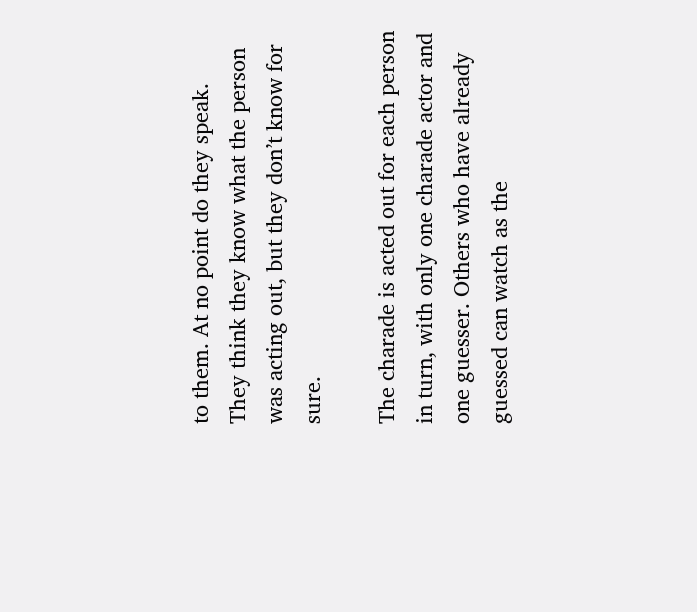to them. At no point do they speak. They think they know what the person was acting out, but they don’t know for sure.

The charade is acted out for each person in turn, with only one charade actor and one guesser. Others who have already guessed can watch as the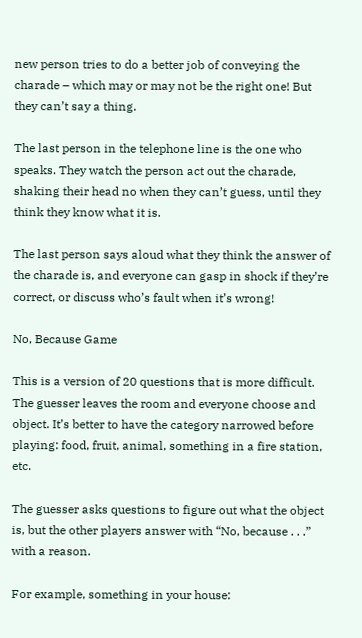new person tries to do a better job of conveying the charade – which may or may not be the right one! But they can’t say a thing.

The last person in the telephone line is the one who speaks. They watch the person act out the charade, shaking their head no when they can’t guess, until they think they know what it is.

The last person says aloud what they think the answer of the charade is, and everyone can gasp in shock if they’re correct, or discuss who’s fault when it’s wrong!

No, Because Game

This is a version of 20 questions that is more difficult. The guesser leaves the room and everyone choose and object. It’s better to have the category narrowed before playing: food, fruit, animal, something in a fire station, etc.

The guesser asks questions to figure out what the object is, but the other players answer with “No, because . . .” with a reason.

For example, something in your house: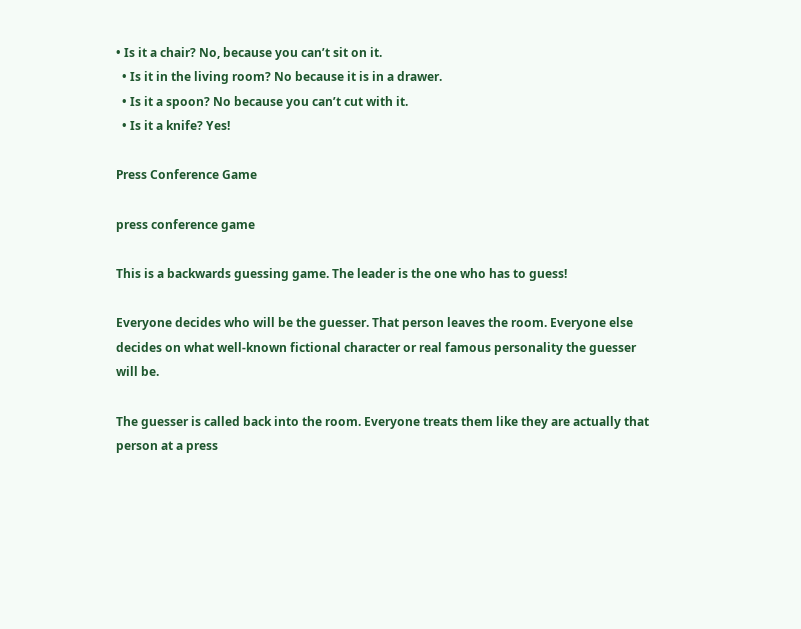• Is it a chair? No, because you can’t sit on it.
  • Is it in the living room? No because it is in a drawer.
  • Is it a spoon? No because you can’t cut with it.
  • Is it a knife? Yes!

Press Conference Game

press conference game

This is a backwards guessing game. The leader is the one who has to guess!

Everyone decides who will be the guesser. That person leaves the room. Everyone else decides on what well-known fictional character or real famous personality the guesser will be.

The guesser is called back into the room. Everyone treats them like they are actually that person at a press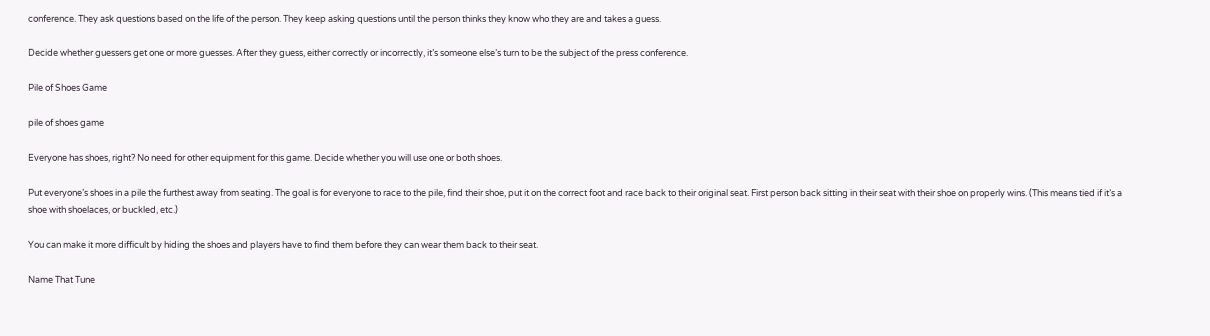conference. They ask questions based on the life of the person. They keep asking questions until the person thinks they know who they are and takes a guess.

Decide whether guessers get one or more guesses. After they guess, either correctly or incorrectly, it’s someone else’s turn to be the subject of the press conference.

Pile of Shoes Game

pile of shoes game

Everyone has shoes, right? No need for other equipment for this game. Decide whether you will use one or both shoes.

Put everyone’s shoes in a pile the furthest away from seating. The goal is for everyone to race to the pile, find their shoe, put it on the correct foot and race back to their original seat. First person back sitting in their seat with their shoe on properly wins. (This means tied if it’s a shoe with shoelaces, or buckled, etc.)

You can make it more difficult by hiding the shoes and players have to find them before they can wear them back to their seat.

Name That Tune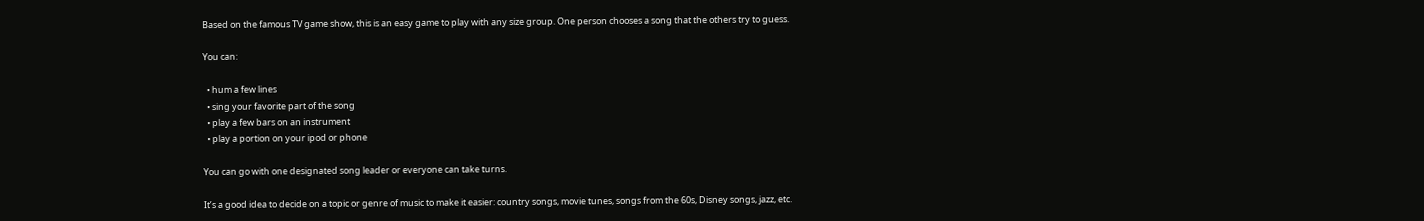Based on the famous TV game show, this is an easy game to play with any size group. One person chooses a song that the others try to guess.

You can:

  • hum a few lines
  • sing your favorite part of the song
  • play a few bars on an instrument
  • play a portion on your ipod or phone

You can go with one designated song leader or everyone can take turns.

It’s a good idea to decide on a topic or genre of music to make it easier: country songs, movie tunes, songs from the 60s, Disney songs, jazz, etc.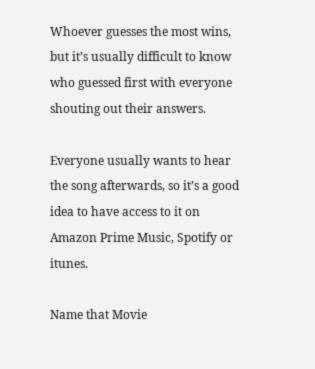Whoever guesses the most wins, but it’s usually difficult to know who guessed first with everyone shouting out their answers.

Everyone usually wants to hear the song afterwards, so it’s a good idea to have access to it on Amazon Prime Music, Spotify or itunes.

Name that Movie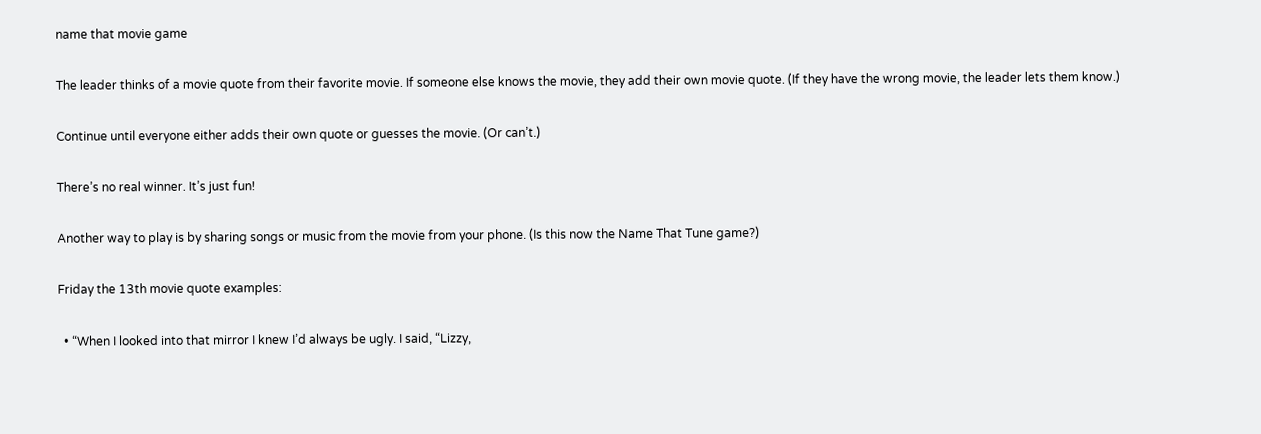name that movie game

The leader thinks of a movie quote from their favorite movie. If someone else knows the movie, they add their own movie quote. (If they have the wrong movie, the leader lets them know.)

Continue until everyone either adds their own quote or guesses the movie. (Or can’t.)

There’s no real winner. It’s just fun!

Another way to play is by sharing songs or music from the movie from your phone. (Is this now the Name That Tune game?)

Friday the 13th movie quote examples:

  • “When I looked into that mirror I knew I’d always be ugly. I said, “Lizzy,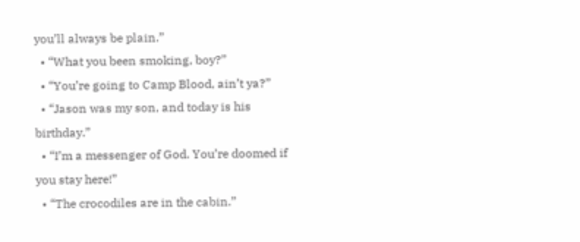you’ll always be plain.”
  • “What you been smoking, boy?”
  • “You’re going to Camp Blood, ain’t ya?”
  • “Jason was my son, and today is his birthday.”
  • “I’m a messenger of God. You’re doomed if you stay here!”
  • “The crocodiles are in the cabin.”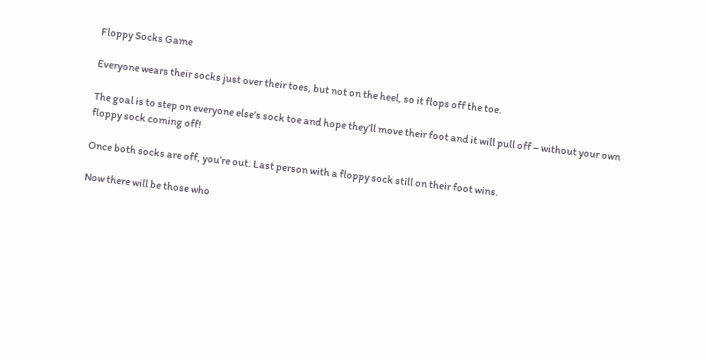Floppy Socks Game

Everyone wears their socks just over their toes, but not on the heel, so it flops off the toe.

The goal is to step on everyone else’s sock toe and hope they’ll move their foot and it will pull off – without your own floppy sock coming off!

Once both socks are off, you’re out. Last person with a floppy sock still on their foot wins.

Now there will be those who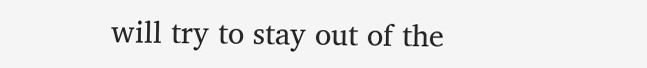will try to stay out of the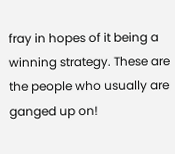fray in hopes of it being a winning strategy. These are the people who usually are ganged up on!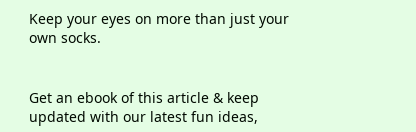Keep your eyes on more than just your own socks.


Get an ebook of this article & keep updated with our latest fun ideas,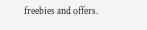freebies and offers.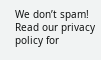We don’t spam! Read our privacy policy for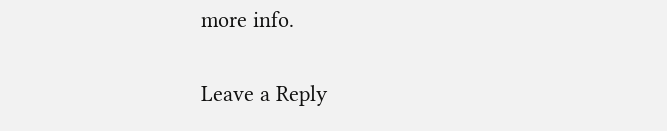more info.

Leave a Reply